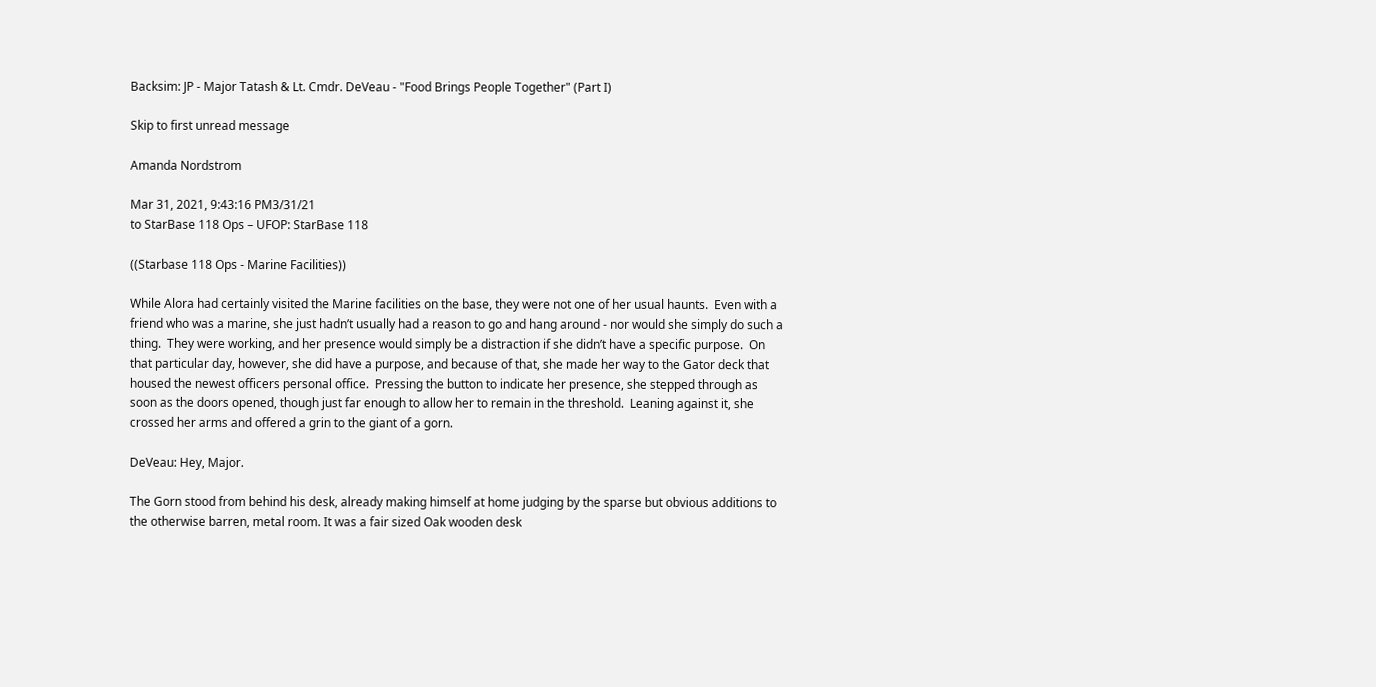Backsim: JP - Major Tatash & Lt. Cmdr. DeVeau - "Food Brings People Together" (Part I)

Skip to first unread message

Amanda Nordstrom

Mar 31, 2021, 9:43:16 PM3/31/21
to StarBase 118 Ops – UFOP: StarBase 118

((Starbase 118 Ops - Marine Facilities))

While Alora had certainly visited the Marine facilities on the base, they were not one of her usual haunts.  Even with a friend who was a marine, she just hadn’t usually had a reason to go and hang around - nor would she simply do such a thing.  They were working, and her presence would simply be a distraction if she didn’t have a specific purpose.  On that particular day, however, she did have a purpose, and because of that, she made her way to the Gator deck that housed the newest officers personal office.  Pressing the button to indicate her presence, she stepped through as soon as the doors opened, though just far enough to allow her to remain in the threshold.  Leaning against it, she crossed her arms and offered a grin to the giant of a gorn.

DeVeau: Hey, Major.

The Gorn stood from behind his desk, already making himself at home judging by the sparse but obvious additions to the otherwise barren, metal room. It was a fair sized Oak wooden desk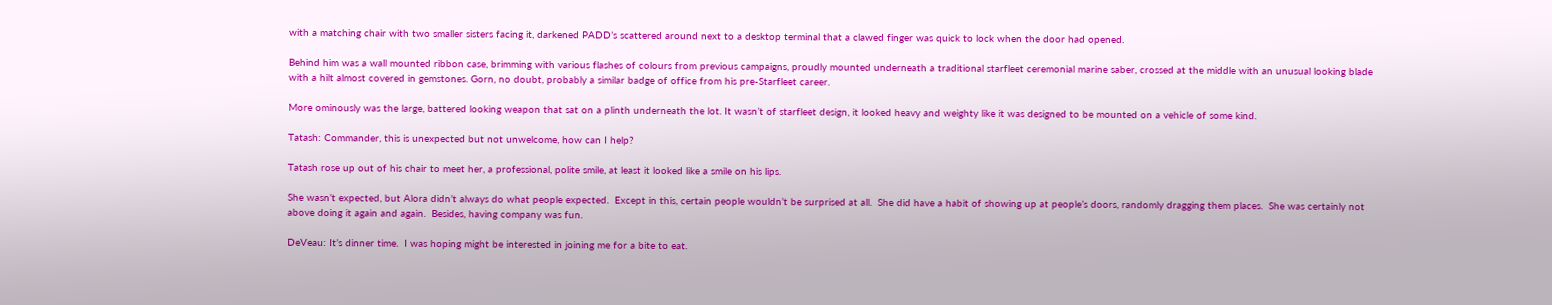with a matching chair with two smaller sisters facing it, darkened PADD’s scattered around next to a desktop terminal that a clawed finger was quick to lock when the door had opened.

Behind him was a wall mounted ribbon case, brimming with various flashes of colours from previous campaigns, proudly mounted underneath a traditional starfleet ceremonial marine saber, crossed at the middle with an unusual looking blade with a hilt almost covered in gemstones. Gorn, no doubt, probably a similar badge of office from his pre-Starfleet career.

More ominously was the large, battered looking weapon that sat on a plinth underneath the lot. It wasn’t of starfleet design, it looked heavy and weighty like it was designed to be mounted on a vehicle of some kind.

Tatash: Commander, this is unexpected but not unwelcome, how can I help?

Tatash rose up out of his chair to meet her, a professional, polite smile, at least it looked like a smile on his lips.

She wasn’t expected, but Alora didn’t always do what people expected.  Except in this, certain people wouldn’t be surprised at all.  She did have a habit of showing up at people’s doors, randomly dragging them places.  She was certainly not above doing it again and again.  Besides, having company was fun.

DeVeau: It’s dinner time.  I was hoping might be interested in joining me for a bite to eat.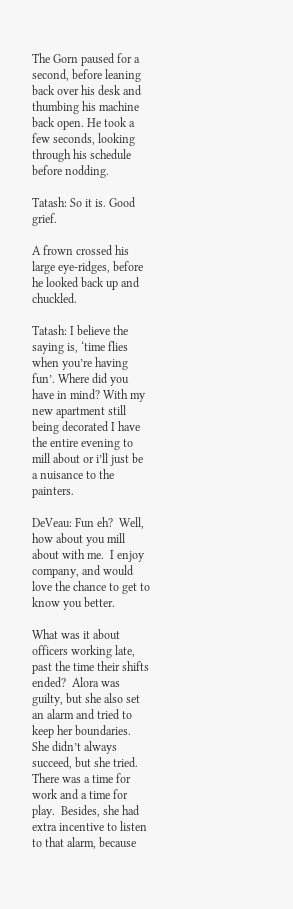The Gorn paused for a second, before leaning back over his desk and thumbing his machine back open. He took a few seconds, looking through his schedule before nodding.

Tatash: So it is. Good grief.

A frown crossed his large eye-ridges, before he looked back up and chuckled.

Tatash: I believe the saying is, ‘time flies when you’re having fun’. Where did you have in mind? With my new apartment still being decorated I have the entire evening to mill about or i’ll just be a nuisance to the painters.

DeVeau: Fun eh?  Well, how about you mill about with me.  I enjoy company, and would love the chance to get to know you better.

What was it about officers working late, past the time their shifts ended?  Alora was guilty, but she also set an alarm and tried to keep her boundaries.  She didn’t always succeed, but she tried.  There was a time for work and a time for play.  Besides, she had extra incentive to listen to that alarm, because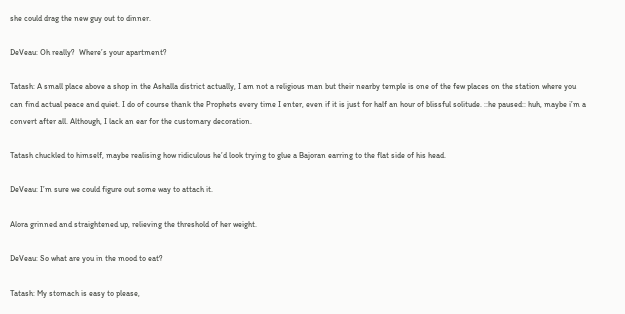she could drag the new guy out to dinner.

DeVeau: Oh really?  Where’s your apartment?

Tatash: A small place above a shop in the Ashalla district actually, I am not a religious man but their nearby temple is one of the few places on the station where you can find actual peace and quiet. I do of course thank the Prophets every time I enter, even if it is just for half an hour of blissful solitude. ::he paused:: huh, maybe i’m a convert after all. Although, I lack an ear for the customary decoration.

Tatash chuckled to himself, maybe realising how ridiculous he’d look trying to glue a Bajoran earring to the flat side of his head.

DeVeau: I’m sure we could figure out some way to attach it.

Alora grinned and straightened up, relieving the threshold of her weight.

DeVeau: So what are you in the mood to eat?

Tatash: My stomach is easy to please,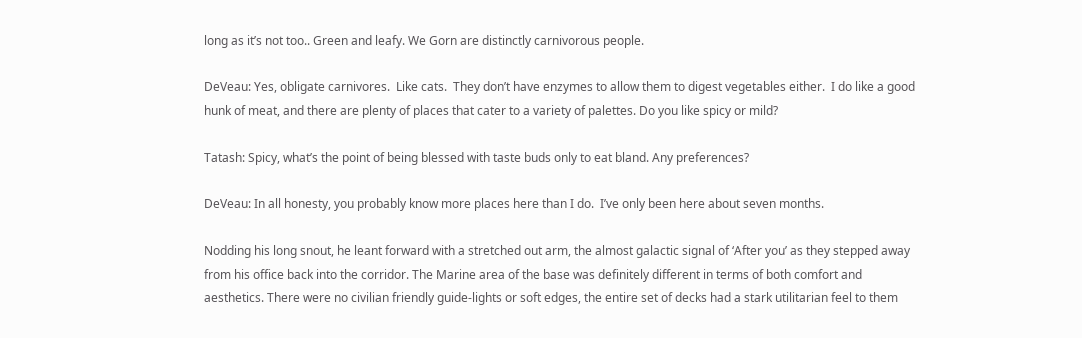long as it’s not too.. Green and leafy. We Gorn are distinctly carnivorous people.

DeVeau: Yes, obligate carnivores.  Like cats.  They don’t have enzymes to allow them to digest vegetables either.  I do like a good hunk of meat, and there are plenty of places that cater to a variety of palettes. Do you like spicy or mild?

Tatash: Spicy, what’s the point of being blessed with taste buds only to eat bland. Any preferences?

DeVeau: In all honesty, you probably know more places here than I do.  I’ve only been here about seven months.

Nodding his long snout, he leant forward with a stretched out arm, the almost galactic signal of ‘After you’ as they stepped away from his office back into the corridor. The Marine area of the base was definitely different in terms of both comfort and aesthetics. There were no civilian friendly guide-lights or soft edges, the entire set of decks had a stark utilitarian feel to them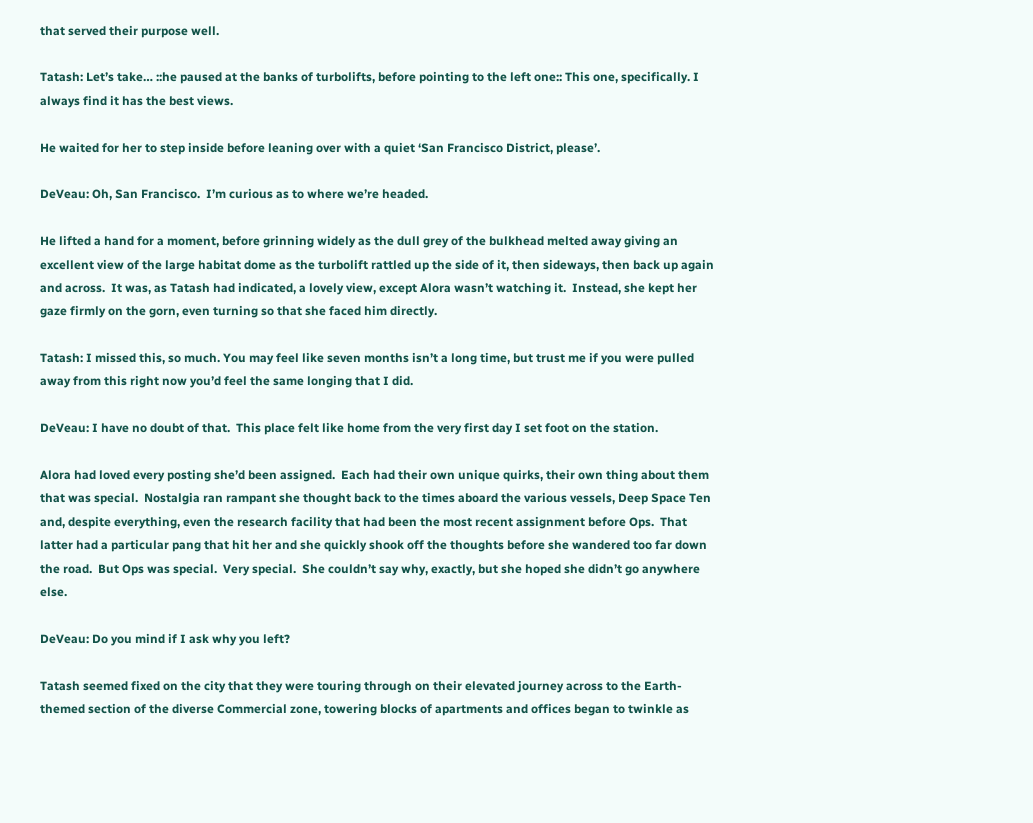that served their purpose well.

Tatash: Let’s take… ::he paused at the banks of turbolifts, before pointing to the left one:: This one, specifically. I always find it has the best views.

He waited for her to step inside before leaning over with a quiet ‘San Francisco District, please’.

DeVeau: Oh, San Francisco.  I’m curious as to where we’re headed.

He lifted a hand for a moment, before grinning widely as the dull grey of the bulkhead melted away giving an excellent view of the large habitat dome as the turbolift rattled up the side of it, then sideways, then back up again and across.  It was, as Tatash had indicated, a lovely view, except Alora wasn’t watching it.  Instead, she kept her gaze firmly on the gorn, even turning so that she faced him directly.

Tatash: I missed this, so much. You may feel like seven months isn’t a long time, but trust me if you were pulled away from this right now you’d feel the same longing that I did.

DeVeau: I have no doubt of that.  This place felt like home from the very first day I set foot on the station.

Alora had loved every posting she’d been assigned.  Each had their own unique quirks, their own thing about them that was special.  Nostalgia ran rampant she thought back to the times aboard the various vessels, Deep Space Ten and, despite everything, even the research facility that had been the most recent assignment before Ops.  That latter had a particular pang that hit her and she quickly shook off the thoughts before she wandered too far down the road.  But Ops was special.  Very special.  She couldn’t say why, exactly, but she hoped she didn’t go anywhere else.

DeVeau: Do you mind if I ask why you left?

Tatash seemed fixed on the city that they were touring through on their elevated journey across to the Earth-themed section of the diverse Commercial zone, towering blocks of apartments and offices began to twinkle as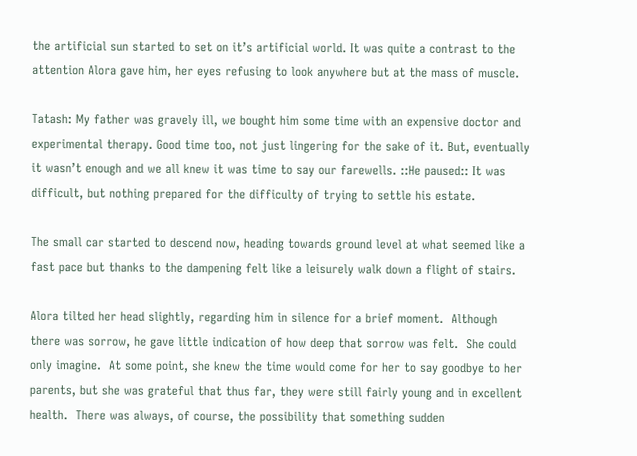the artificial sun started to set on it’s artificial world. It was quite a contrast to the attention Alora gave him, her eyes refusing to look anywhere but at the mass of muscle.

Tatash: My father was gravely ill, we bought him some time with an expensive doctor and experimental therapy. Good time too, not just lingering for the sake of it. But, eventually it wasn’t enough and we all knew it was time to say our farewells. ::He paused:: It was difficult, but nothing prepared for the difficulty of trying to settle his estate.

The small car started to descend now, heading towards ground level at what seemed like a fast pace but thanks to the dampening felt like a leisurely walk down a flight of stairs.

Alora tilted her head slightly, regarding him in silence for a brief moment.  Although there was sorrow, he gave little indication of how deep that sorrow was felt.  She could only imagine.  At some point, she knew the time would come for her to say goodbye to her parents, but she was grateful that thus far, they were still fairly young and in excellent health.  There was always, of course, the possibility that something sudden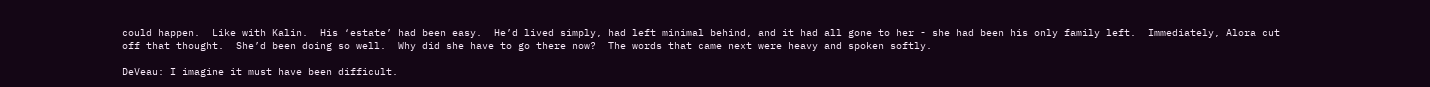could happen.  Like with Kalin.  His ‘estate’ had been easy.  He’d lived simply, had left minimal behind, and it had all gone to her - she had been his only family left.  Immediately, Alora cut off that thought.  She’d been doing so well.  Why did she have to go there now?  The words that came next were heavy and spoken softly.

DeVeau: I imagine it must have been difficult.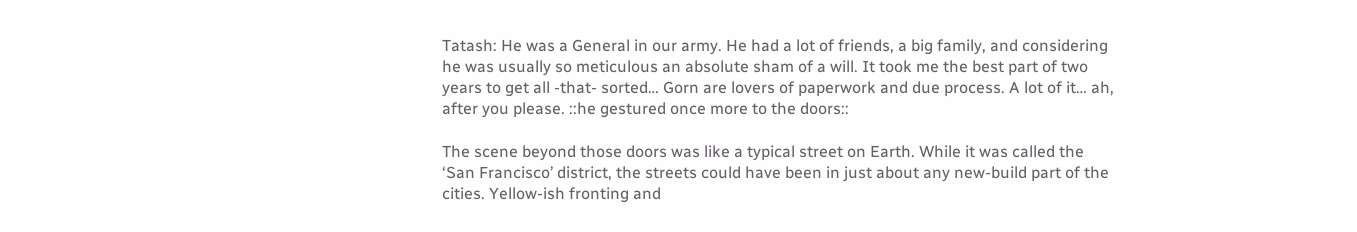Tatash: He was a General in our army. He had a lot of friends, a big family, and considering he was usually so meticulous an absolute sham of a will. It took me the best part of two years to get all -that- sorted… Gorn are lovers of paperwork and due process. A lot of it… ah, after you please. ::he gestured once more to the doors::

The scene beyond those doors was like a typical street on Earth. While it was called the ‘San Francisco’ district, the streets could have been in just about any new-build part of the cities. Yellow-ish fronting and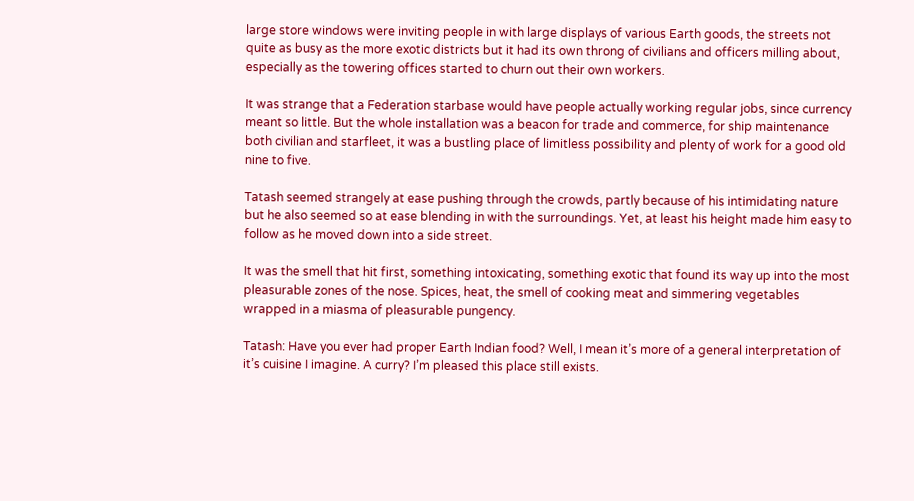large store windows were inviting people in with large displays of various Earth goods, the streets not quite as busy as the more exotic districts but it had its own throng of civilians and officers milling about, especially as the towering offices started to churn out their own workers.

It was strange that a Federation starbase would have people actually working regular jobs, since currency meant so little. But the whole installation was a beacon for trade and commerce, for ship maintenance both civilian and starfleet, it was a bustling place of limitless possibility and plenty of work for a good old nine to five.

Tatash seemed strangely at ease pushing through the crowds, partly because of his intimidating nature but he also seemed so at ease blending in with the surroundings. Yet, at least his height made him easy to follow as he moved down into a side street.

It was the smell that hit first, something intoxicating, something exotic that found its way up into the most pleasurable zones of the nose. Spices, heat, the smell of cooking meat and simmering vegetables wrapped in a miasma of pleasurable pungency.

Tatash: Have you ever had proper Earth Indian food? Well, I mean it’s more of a general interpretation of it’s cuisine I imagine. A curry? I’m pleased this place still exists.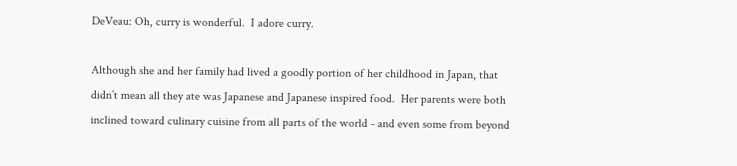DeVeau: Oh, curry is wonderful.  I adore curry.

Although she and her family had lived a goodly portion of her childhood in Japan, that didn’t mean all they ate was Japanese and Japanese inspired food.  Her parents were both inclined toward culinary cuisine from all parts of the world - and even some from beyond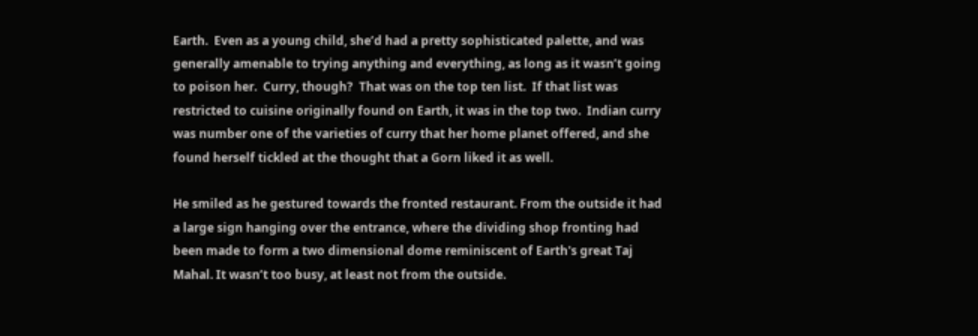Earth.  Even as a young child, she’d had a pretty sophisticated palette, and was generally amenable to trying anything and everything, as long as it wasn’t going to poison her.  Curry, though?  That was on the top ten list.  If that list was restricted to cuisine originally found on Earth, it was in the top two.  Indian curry was number one of the varieties of curry that her home planet offered, and she found herself tickled at the thought that a Gorn liked it as well.

He smiled as he gestured towards the fronted restaurant. From the outside it had a large sign hanging over the entrance, where the dividing shop fronting had been made to form a two dimensional dome reminiscent of Earth's great Taj Mahal. It wasn’t too busy, at least not from the outside.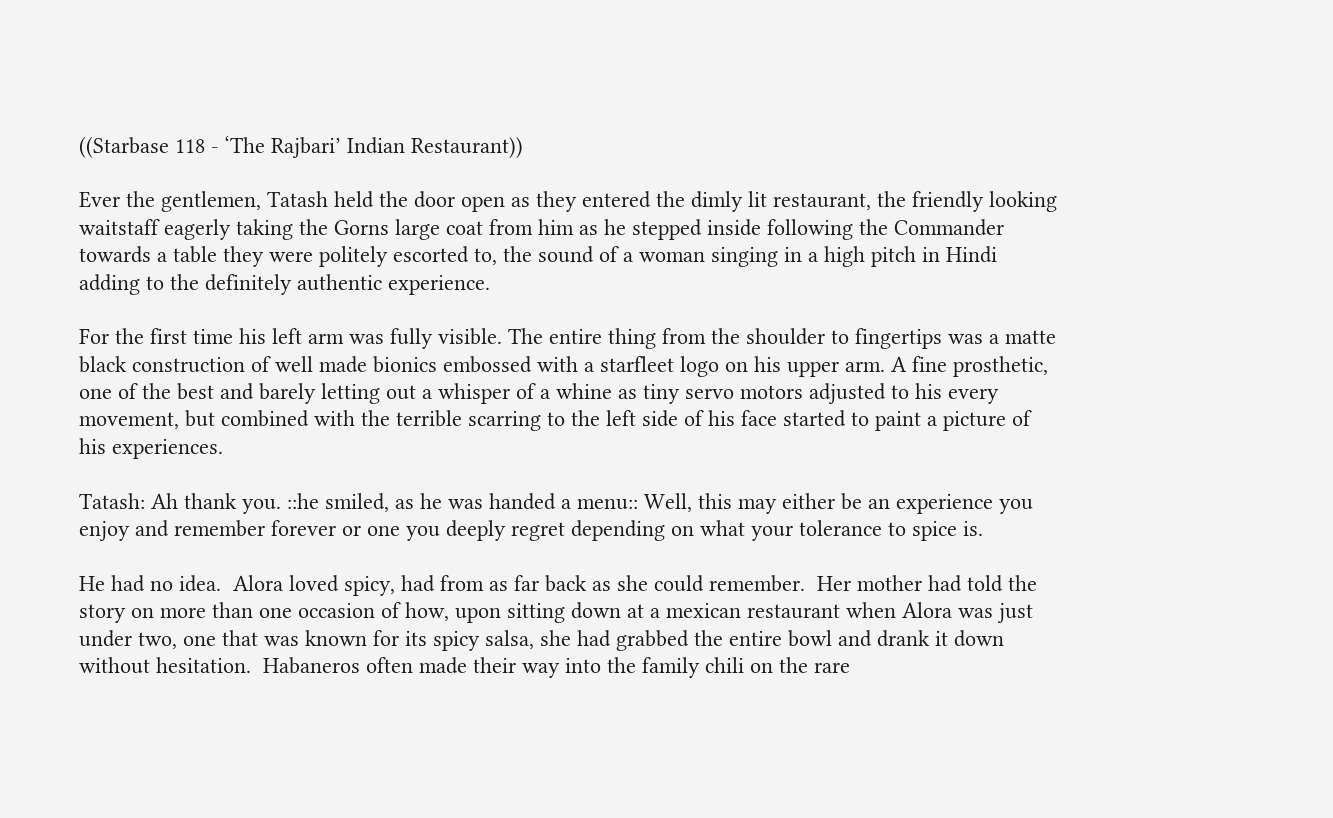((Starbase 118 - ‘The Rajbari’ Indian Restaurant))

Ever the gentlemen, Tatash held the door open as they entered the dimly lit restaurant, the friendly looking waitstaff eagerly taking the Gorns large coat from him as he stepped inside following the Commander towards a table they were politely escorted to, the sound of a woman singing in a high pitch in Hindi adding to the definitely authentic experience.

For the first time his left arm was fully visible. The entire thing from the shoulder to fingertips was a matte black construction of well made bionics embossed with a starfleet logo on his upper arm. A fine prosthetic, one of the best and barely letting out a whisper of a whine as tiny servo motors adjusted to his every movement, but combined with the terrible scarring to the left side of his face started to paint a picture of his experiences.

Tatash: Ah thank you. ::he smiled, as he was handed a menu:: Well, this may either be an experience you enjoy and remember forever or one you deeply regret depending on what your tolerance to spice is.

He had no idea.  Alora loved spicy, had from as far back as she could remember.  Her mother had told the story on more than one occasion of how, upon sitting down at a mexican restaurant when Alora was just under two, one that was known for its spicy salsa, she had grabbed the entire bowl and drank it down without hesitation.  Habaneros often made their way into the family chili on the rare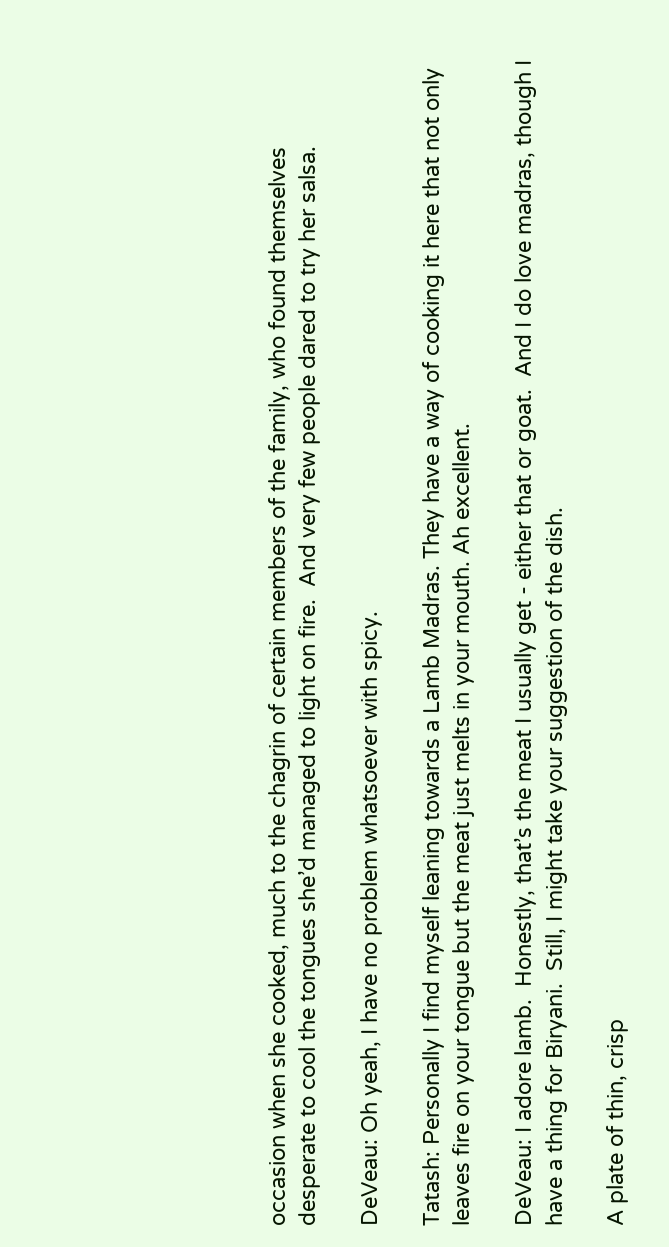occasion when she cooked, much to the chagrin of certain members of the family, who found themselves desperate to cool the tongues she’d managed to light on fire.  And very few people dared to try her salsa.

DeVeau: Oh yeah, I have no problem whatsoever with spicy.

Tatash: Personally I find myself leaning towards a Lamb Madras. They have a way of cooking it here that not only leaves fire on your tongue but the meat just melts in your mouth. Ah excellent.

DeVeau: I adore lamb.  Honestly, that’s the meat I usually get - either that or goat.  And I do love madras, though I have a thing for Biryani.  Still, I might take your suggestion of the dish.

A plate of thin, crisp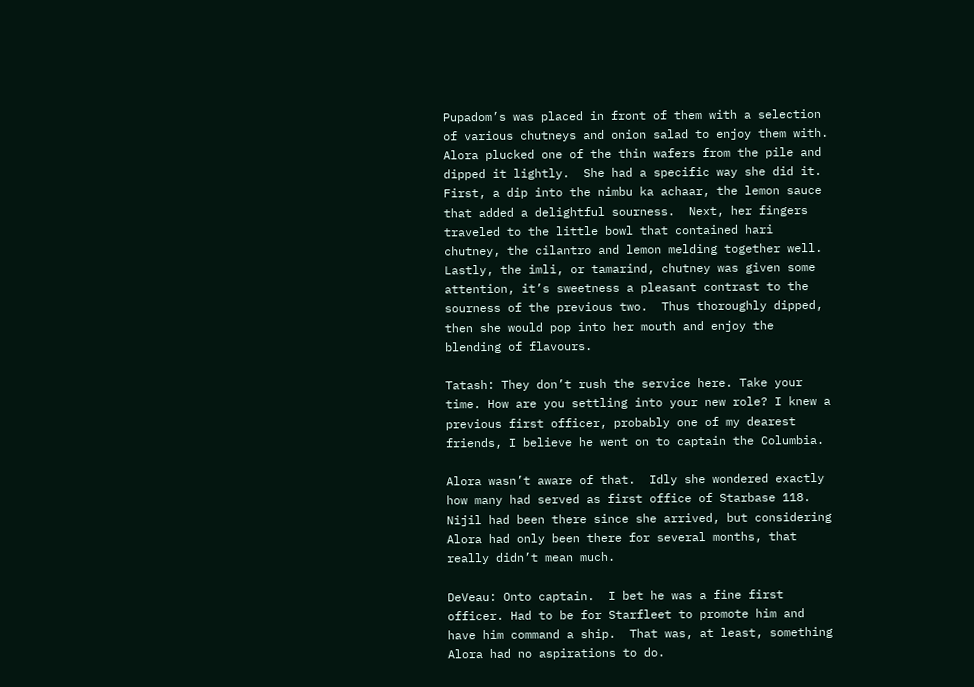Pupadom’s was placed in front of them with a selection of various chutneys and onion salad to enjoy them with.  Alora plucked one of the thin wafers from the pile and dipped it lightly.  She had a specific way she did it.  First, a dip into the nimbu ka achaar, the lemon sauce that added a delightful sourness.  Next, her fingers traveled to the little bowl that contained hari chutney, the cilantro and lemon melding together well.  Lastly, the imli, or tamarind, chutney was given some attention, it’s sweetness a pleasant contrast to the sourness of the previous two.  Thus thoroughly dipped, then she would pop into her mouth and enjoy the blending of flavours.

Tatash: They don’t rush the service here. Take your time. How are you settling into your new role? I knew a previous first officer, probably one of my dearest friends, I believe he went on to captain the Columbia.

Alora wasn’t aware of that.  Idly she wondered exactly how many had served as first office of Starbase 118.  Nijil had been there since she arrived, but considering Alora had only been there for several months, that really didn’t mean much.

DeVeau: Onto captain.  I bet he was a fine first officer. Had to be for Starfleet to promote him and have him command a ship.  That was, at least, something Alora had no aspirations to do.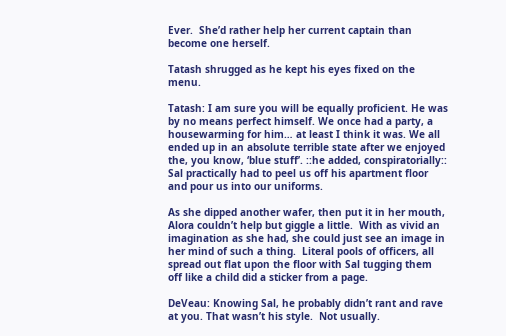Ever.  She’d rather help her current captain than become one herself.

Tatash shrugged as he kept his eyes fixed on the menu.

Tatash: I am sure you will be equally proficient. He was by no means perfect himself. We once had a party, a housewarming for him… at least I think it was. We all ended up in an absolute terrible state after we enjoyed the, you know, ‘blue stuff’. ::he added, conspiratorially:: Sal practically had to peel us off his apartment floor and pour us into our uniforms.

As she dipped another wafer, then put it in her mouth, Alora couldn’t help but giggle a little.  With as vivid an imagination as she had, she could just see an image in her mind of such a thing.  Literal pools of officers, all spread out flat upon the floor with Sal tugging them off like a child did a sticker from a page.

DeVeau: Knowing Sal, he probably didn’t rant and rave at you. That wasn’t his style.  Not usually.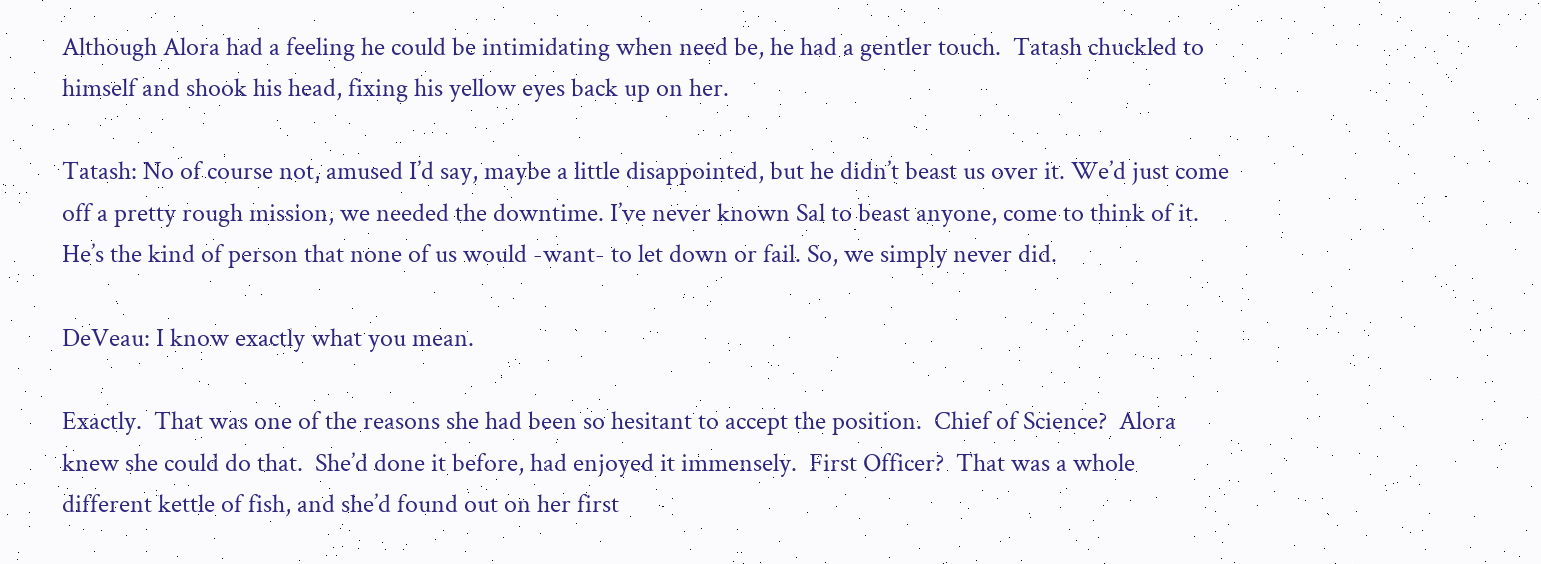Although Alora had a feeling he could be intimidating when need be, he had a gentler touch.  Tatash chuckled to himself and shook his head, fixing his yellow eyes back up on her.

Tatash: No of course not, amused I’d say, maybe a little disappointed, but he didn’t beast us over it. We’d just come off a pretty rough mission, we needed the downtime. I’ve never known Sal to beast anyone, come to think of it. He’s the kind of person that none of us would -want- to let down or fail. So, we simply never did.

DeVeau: I know exactly what you mean.

Exactly.  That was one of the reasons she had been so hesitant to accept the position.  Chief of Science?  Alora knew she could do that.  She’d done it before, had enjoyed it immensely.  First Officer?  That was a whole different kettle of fish, and she’d found out on her first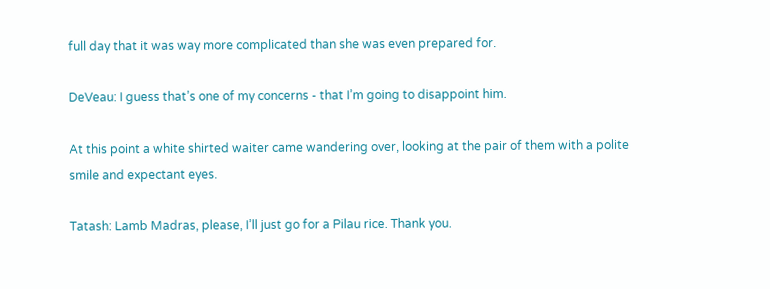full day that it was way more complicated than she was even prepared for.

DeVeau: I guess that’s one of my concerns - that I’m going to disappoint him.

At this point a white shirted waiter came wandering over, looking at the pair of them with a polite smile and expectant eyes.

Tatash: Lamb Madras, please, I’ll just go for a Pilau rice. Thank you.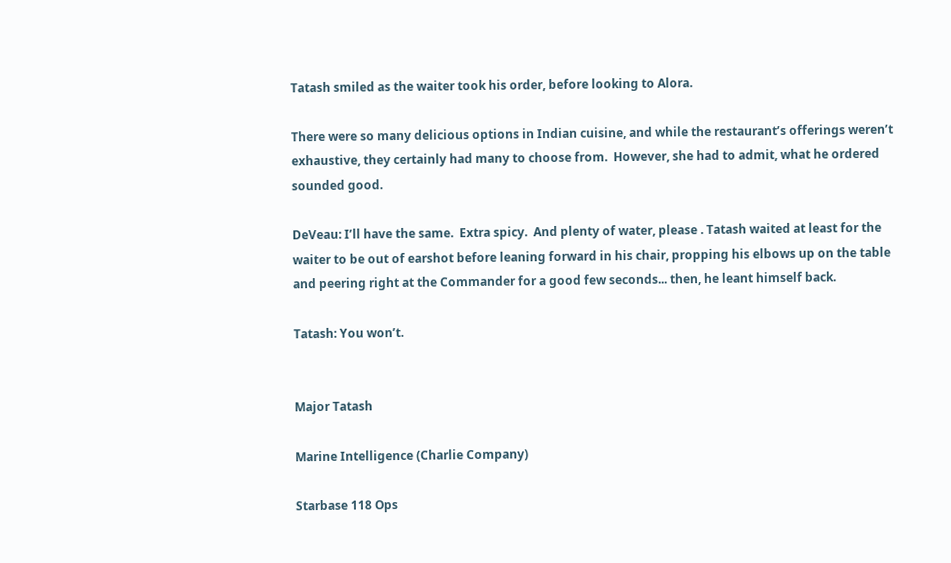Tatash smiled as the waiter took his order, before looking to Alora.

There were so many delicious options in Indian cuisine, and while the restaurant’s offerings weren’t exhaustive, they certainly had many to choose from.  However, she had to admit, what he ordered sounded good.

DeVeau: I’ll have the same.  Extra spicy.  And plenty of water, please . Tatash waited at least for the waiter to be out of earshot before leaning forward in his chair, propping his elbows up on the table and peering right at the Commander for a good few seconds... then, he leant himself back.

Tatash: You won’t.


Major Tatash

Marine Intelligence (Charlie Company)

Starbase 118 Ops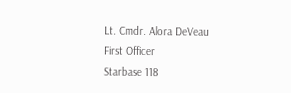Lt. Cmdr. Alora DeVeau
First Officer
Starbase 118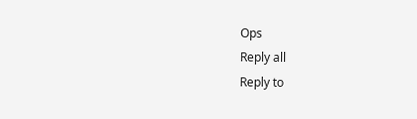Ops
Reply all
Reply to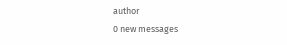author
0 new messages